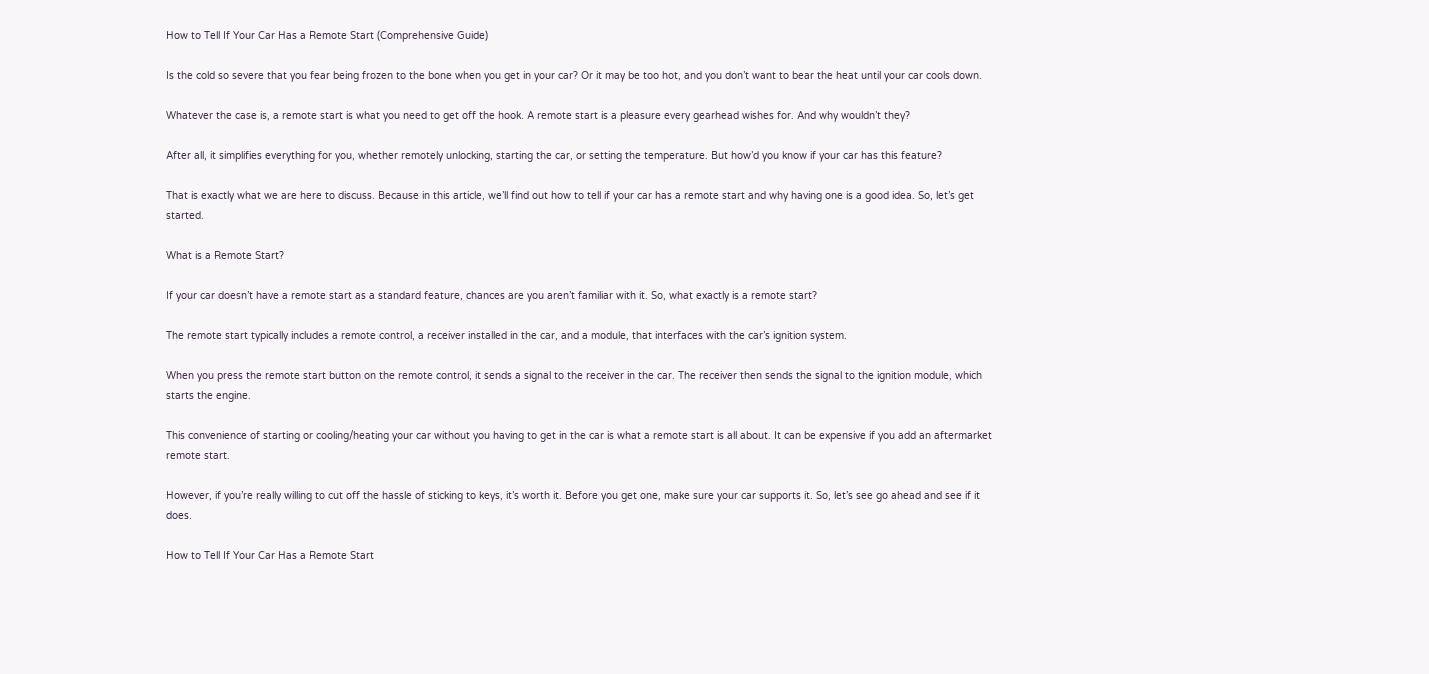How to Tell If Your Car Has a Remote Start (Comprehensive Guide)

Is the cold so severe that you fear being frozen to the bone when you get in your car? Or it may be too hot, and you don’t want to bear the heat until your car cools down.

Whatever the case is, a remote start is what you need to get off the hook. A remote start is a pleasure every gearhead wishes for. And why wouldn’t they?

After all, it simplifies everything for you, whether remotely unlocking, starting the car, or setting the temperature. But how’d you know if your car has this feature?

That is exactly what we are here to discuss. Because in this article, we’ll find out how to tell if your car has a remote start and why having one is a good idea. So, let’s get started.

What is a Remote Start?

If your car doesn’t have a remote start as a standard feature, chances are you aren’t familiar with it. So, what exactly is a remote start?

The remote start typically includes a remote control, a receiver installed in the car, and a module, that interfaces with the car’s ignition system.

When you press the remote start button on the remote control, it sends a signal to the receiver in the car. The receiver then sends the signal to the ignition module, which starts the engine.

This convenience of starting or cooling/heating your car without you having to get in the car is what a remote start is all about. It can be expensive if you add an aftermarket remote start.

However, if you’re really willing to cut off the hassle of sticking to keys, it’s worth it. Before you get one, make sure your car supports it. So, let’s see go ahead and see if it does.

How to Tell If Your Car Has a Remote Start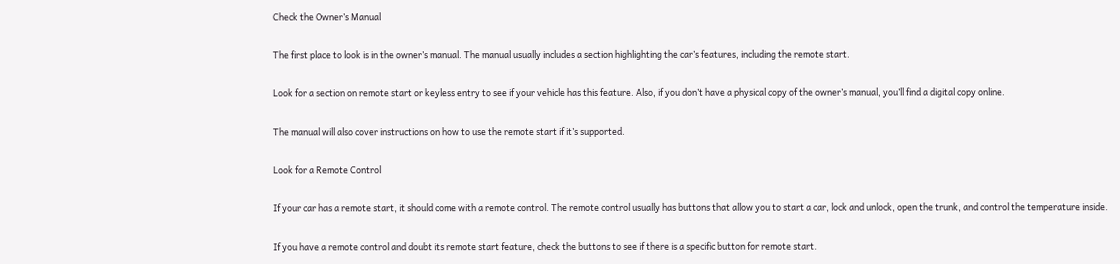Check the Owner’s Manual

The first place to look is in the owner’s manual. The manual usually includes a section highlighting the car’s features, including the remote start.

Look for a section on remote start or keyless entry to see if your vehicle has this feature. Also, if you don’t have a physical copy of the owner’s manual, you’ll find a digital copy online.

The manual will also cover instructions on how to use the remote start if it’s supported.

Look for a Remote Control

If your car has a remote start, it should come with a remote control. The remote control usually has buttons that allow you to start a car, lock and unlock, open the trunk, and control the temperature inside.

If you have a remote control and doubt its remote start feature, check the buttons to see if there is a specific button for remote start.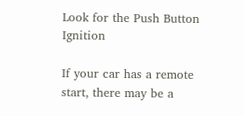Look for the Push Button Ignition

If your car has a remote start, there may be a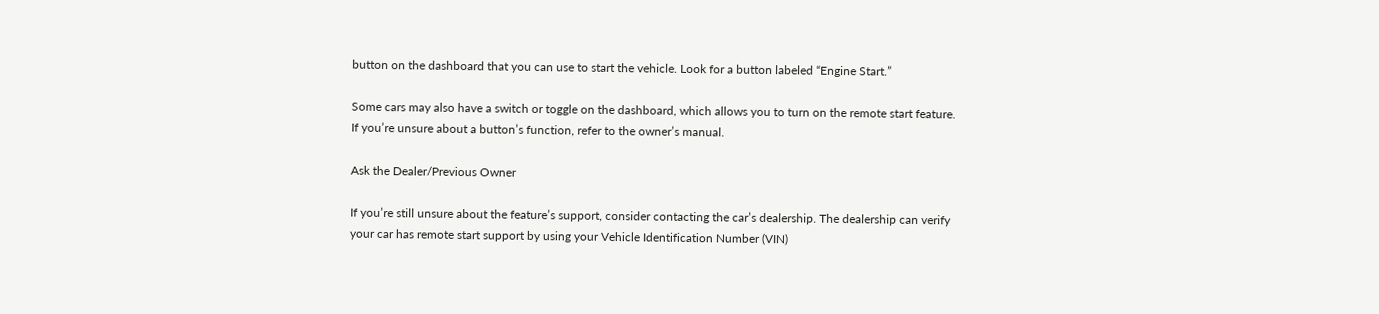button on the dashboard that you can use to start the vehicle. Look for a button labeled “Engine Start.”

Some cars may also have a switch or toggle on the dashboard, which allows you to turn on the remote start feature. If you’re unsure about a button’s function, refer to the owner’s manual.

Ask the Dealer/Previous Owner

If you’re still unsure about the feature’s support, consider contacting the car’s dealership. The dealership can verify your car has remote start support by using your Vehicle Identification Number (VIN)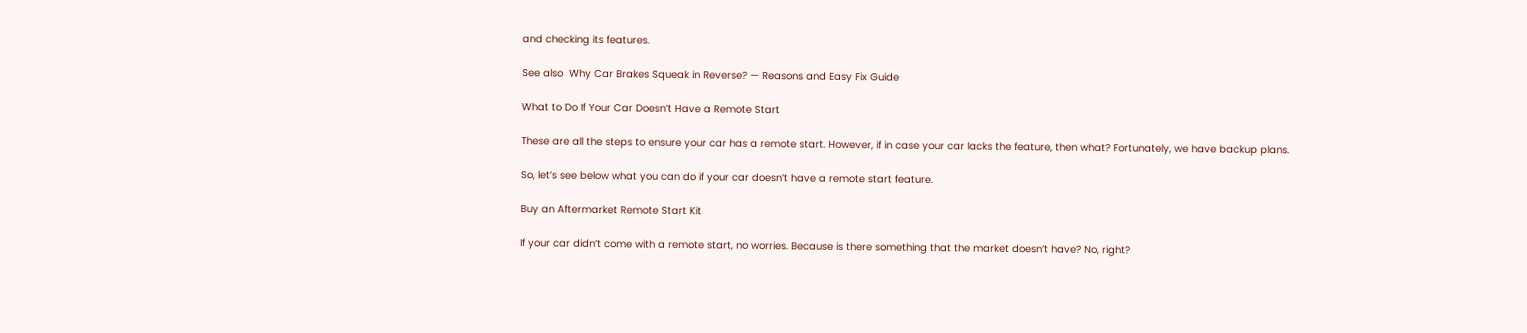and checking its features.

See also  Why Car Brakes Squeak in Reverse? — Reasons and Easy Fix Guide

What to Do If Your Car Doesn’t Have a Remote Start

These are all the steps to ensure your car has a remote start. However, if in case your car lacks the feature, then what? Fortunately, we have backup plans.

So, let’s see below what you can do if your car doesn’t have a remote start feature.

Buy an Aftermarket Remote Start Kit

If your car didn’t come with a remote start, no worries. Because is there something that the market doesn’t have? No, right?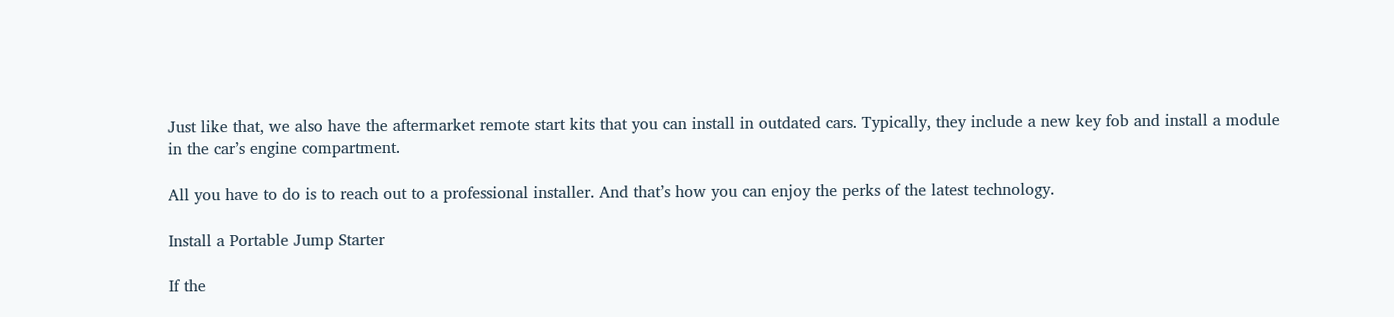Just like that, we also have the aftermarket remote start kits that you can install in outdated cars. Typically, they include a new key fob and install a module in the car’s engine compartment.

All you have to do is to reach out to a professional installer. And that’s how you can enjoy the perks of the latest technology.

Install a Portable Jump Starter

If the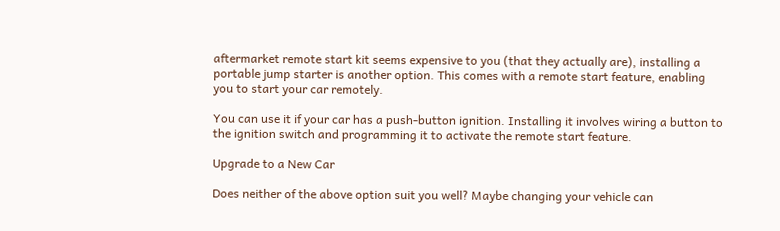aftermarket remote start kit seems expensive to you (that they actually are), installing a portable jump starter is another option. This comes with a remote start feature, enabling you to start your car remotely.

You can use it if your car has a push-button ignition. Installing it involves wiring a button to the ignition switch and programming it to activate the remote start feature.

Upgrade to a New Car

Does neither of the above option suit you well? Maybe changing your vehicle can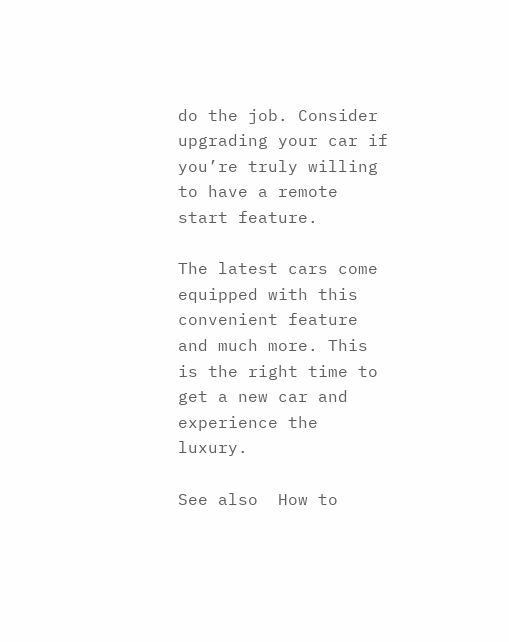do the job. Consider upgrading your car if you’re truly willing to have a remote start feature.

The latest cars come equipped with this convenient feature and much more. This is the right time to get a new car and experience the luxury.

See also  How to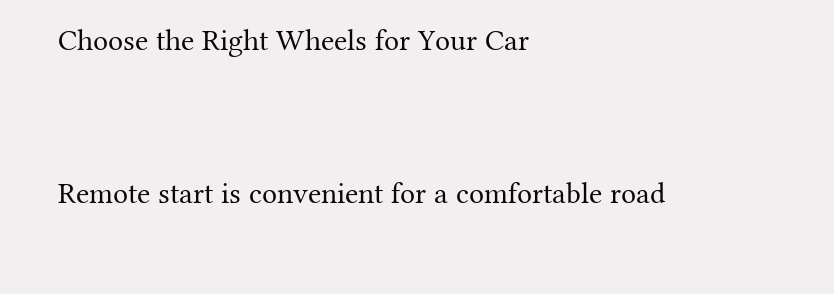Choose the Right Wheels for Your Car


Remote start is convenient for a comfortable road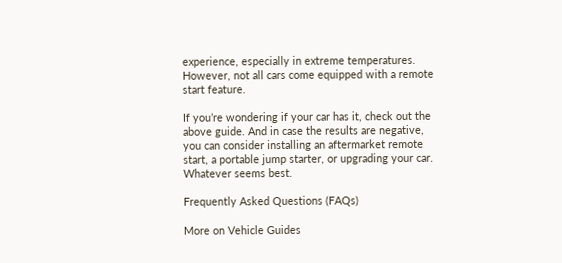experience, especially in extreme temperatures. However, not all cars come equipped with a remote start feature.

If you’re wondering if your car has it, check out the above guide. And in case the results are negative, you can consider installing an aftermarket remote start, a portable jump starter, or upgrading your car. Whatever seems best.

Frequently Asked Questions (FAQs)

More on Vehicle Guides